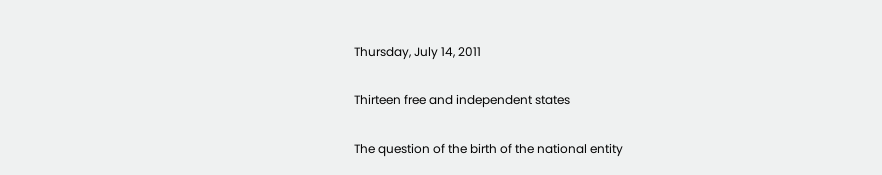Thursday, July 14, 2011

Thirteen free and independent states

The question of the birth of the national entity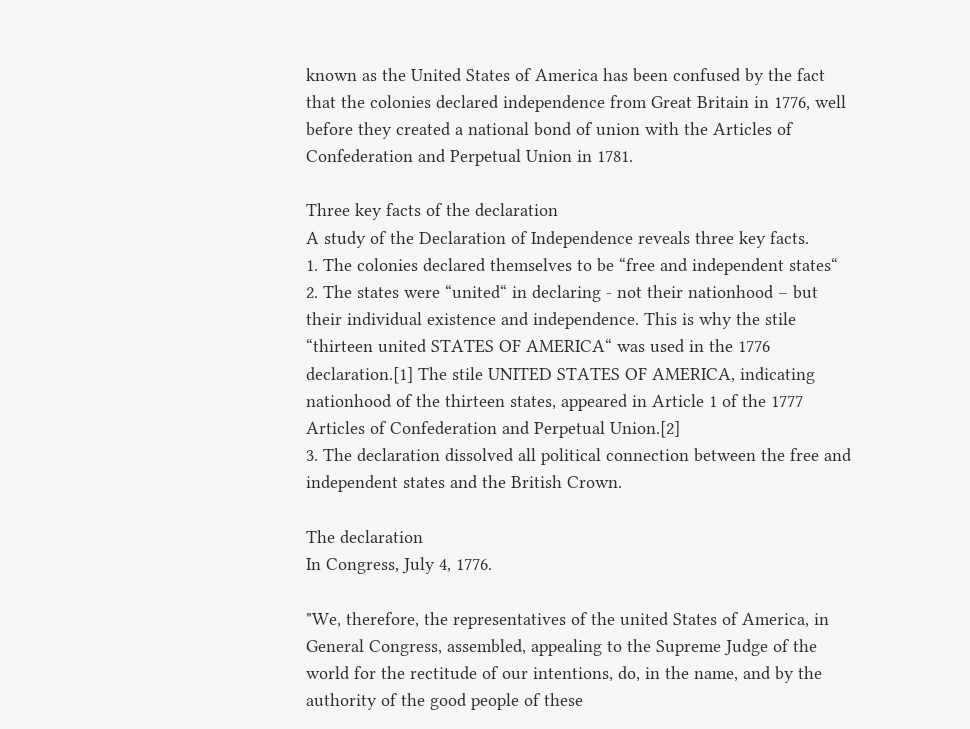known as the United States of America has been confused by the fact that the colonies declared independence from Great Britain in 1776, well before they created a national bond of union with the Articles of Confederation and Perpetual Union in 1781.

Three key facts of the declaration
A study of the Declaration of Independence reveals three key facts.
1. The colonies declared themselves to be “free and independent states“
2. The states were “united“ in declaring - not their nationhood – but their individual existence and independence. This is why the stile “thirteen united STATES OF AMERICA“ was used in the 1776 declaration.[1] The stile UNITED STATES OF AMERICA, indicating nationhood of the thirteen states, appeared in Article 1 of the 1777 Articles of Confederation and Perpetual Union.[2]
3. The declaration dissolved all political connection between the free and independent states and the British Crown.

The declaration
In Congress, July 4, 1776.

"We, therefore, the representatives of the united States of America, in General Congress, assembled, appealing to the Supreme Judge of the world for the rectitude of our intentions, do, in the name, and by the authority of the good people of these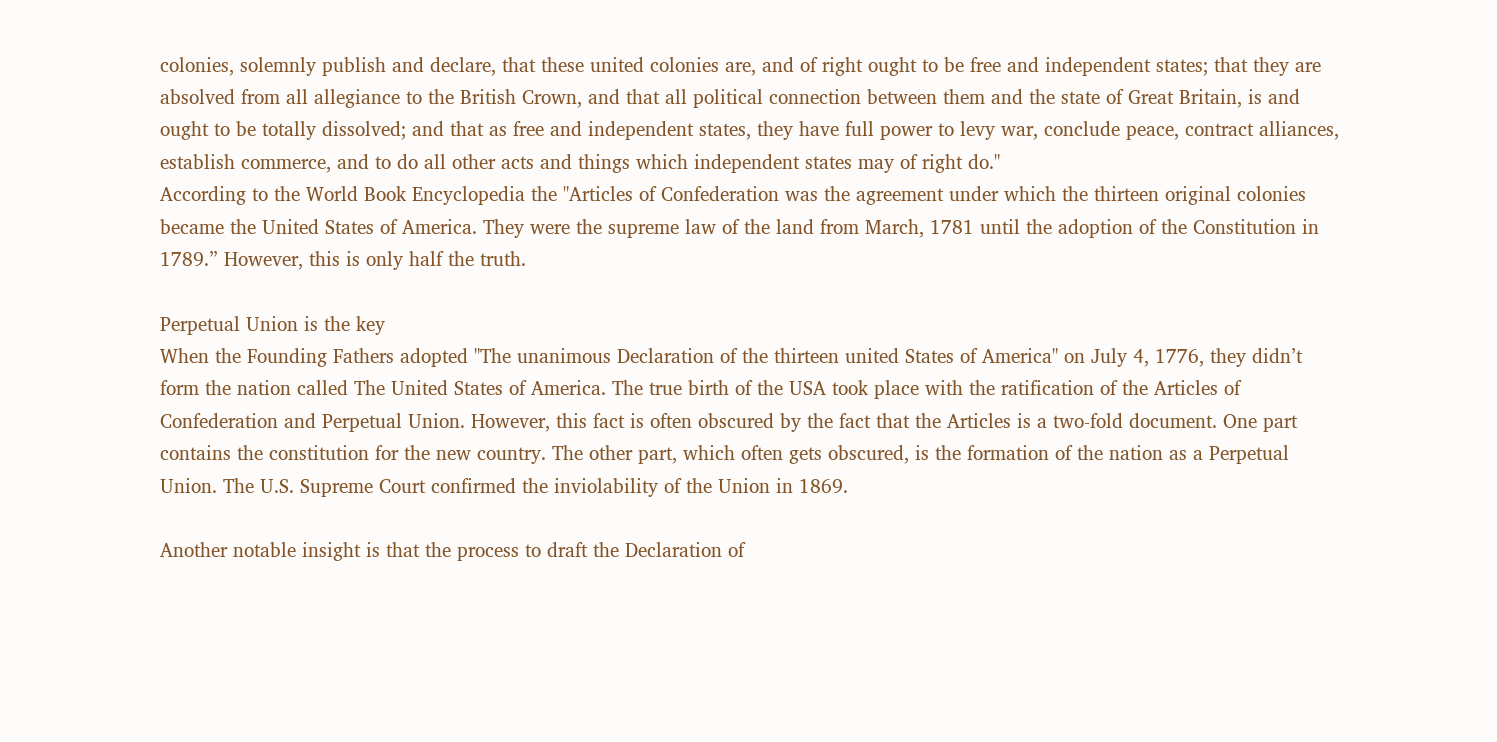colonies, solemnly publish and declare, that these united colonies are, and of right ought to be free and independent states; that they are absolved from all allegiance to the British Crown, and that all political connection between them and the state of Great Britain, is and ought to be totally dissolved; and that as free and independent states, they have full power to levy war, conclude peace, contract alliances, establish commerce, and to do all other acts and things which independent states may of right do."
According to the World Book Encyclopedia the "Articles of Confederation was the agreement under which the thirteen original colonies became the United States of America. They were the supreme law of the land from March, 1781 until the adoption of the Constitution in 1789.” However, this is only half the truth.

Perpetual Union is the key
When the Founding Fathers adopted "The unanimous Declaration of the thirteen united States of America" on July 4, 1776, they didn’t form the nation called The United States of America. The true birth of the USA took place with the ratification of the Articles of Confederation and Perpetual Union. However, this fact is often obscured by the fact that the Articles is a two-fold document. One part contains the constitution for the new country. The other part, which often gets obscured, is the formation of the nation as a Perpetual Union. The U.S. Supreme Court confirmed the inviolability of the Union in 1869.

Another notable insight is that the process to draft the Declaration of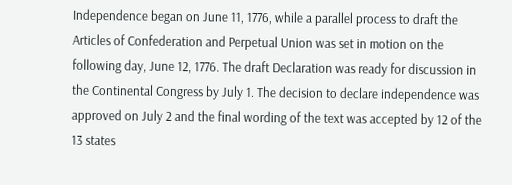Independence began on June 11, 1776, while a parallel process to draft the Articles of Confederation and Perpetual Union was set in motion on the following day, June 12, 1776. The draft Declaration was ready for discussion in the Continental Congress by July 1. The decision to declare independence was approved on July 2 and the final wording of the text was accepted by 12 of the 13 states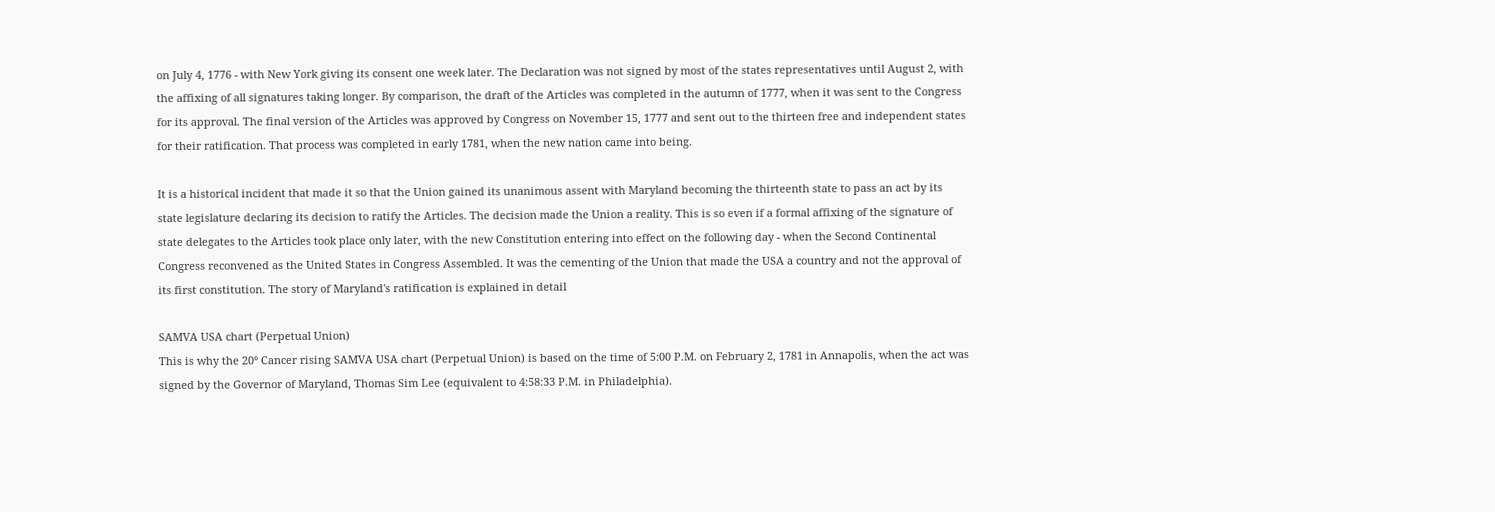on July 4, 1776 - with New York giving its consent one week later. The Declaration was not signed by most of the states representatives until August 2, with the affixing of all signatures taking longer. By comparison, the draft of the Articles was completed in the autumn of 1777, when it was sent to the Congress for its approval. The final version of the Articles was approved by Congress on November 15, 1777 and sent out to the thirteen free and independent states for their ratification. That process was completed in early 1781, when the new nation came into being.

It is a historical incident that made it so that the Union gained its unanimous assent with Maryland becoming the thirteenth state to pass an act by its state legislature declaring its decision to ratify the Articles. The decision made the Union a reality. This is so even if a formal affixing of the signature of state delegates to the Articles took place only later, with the new Constitution entering into effect on the following day - when the Second Continental Congress reconvened as the United States in Congress Assembled. It was the cementing of the Union that made the USA a country and not the approval of its first constitution. The story of Maryland's ratification is explained in detail

SAMVA USA chart (Perpetual Union)
This is why the 20° Cancer rising SAMVA USA chart (Perpetual Union) is based on the time of 5:00 P.M. on February 2, 1781 in Annapolis, when the act was signed by the Governor of Maryland, Thomas Sim Lee (equivalent to 4:58:33 P.M. in Philadelphia).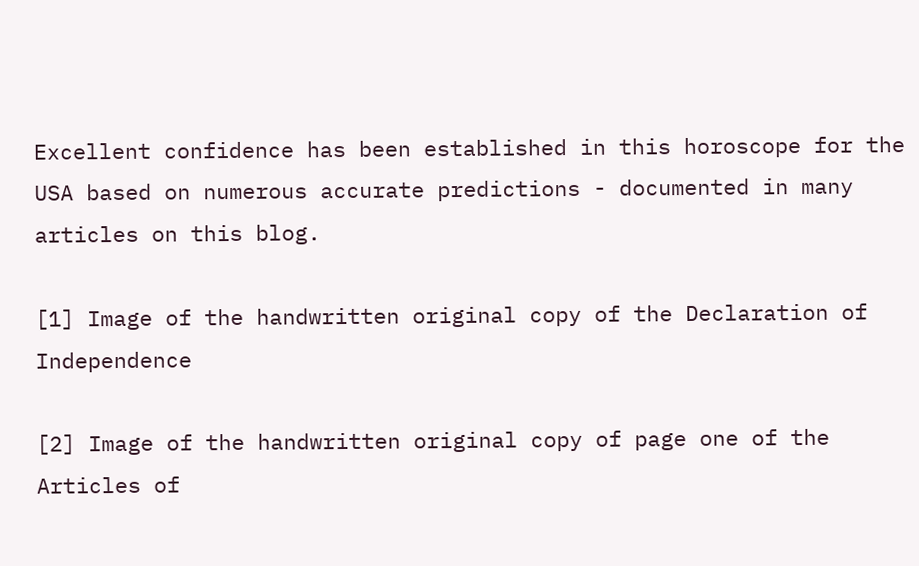Excellent confidence has been established in this horoscope for the USA based on numerous accurate predictions - documented in many articles on this blog.

[1] Image of the handwritten original copy of the Declaration of Independence

[2] Image of the handwritten original copy of page one of the Articles of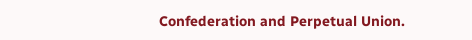Confederation and Perpetual Union.